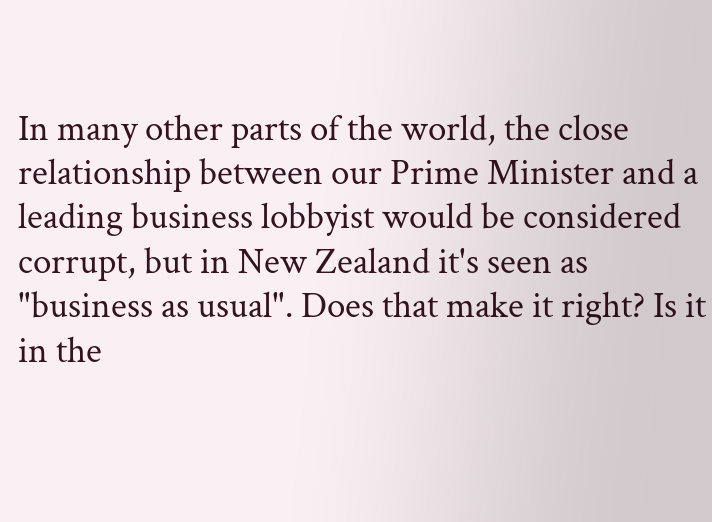In many other parts of the world, the close relationship between our Prime Minister and a leading business lobbyist would be considered corrupt, but in New Zealand it's seen as "business as usual". Does that make it right? Is it in the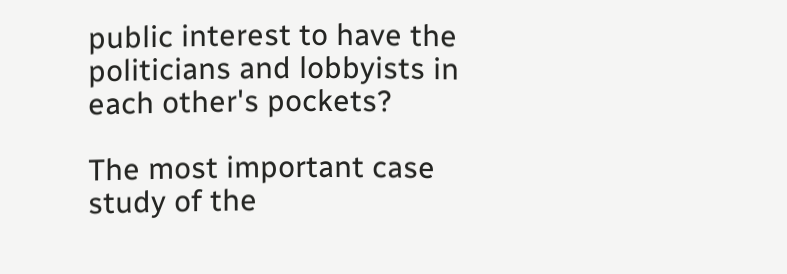public interest to have the politicians and lobbyists in each other's pockets?

The most important case study of the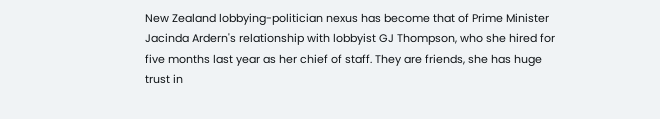New Zealand lobbying-politician nexus has become that of Prime Minister Jacinda Ardern's relationship with lobbyist GJ Thompson, who she hired for five months last year as her chief of staff. They are friends, she has huge trust in